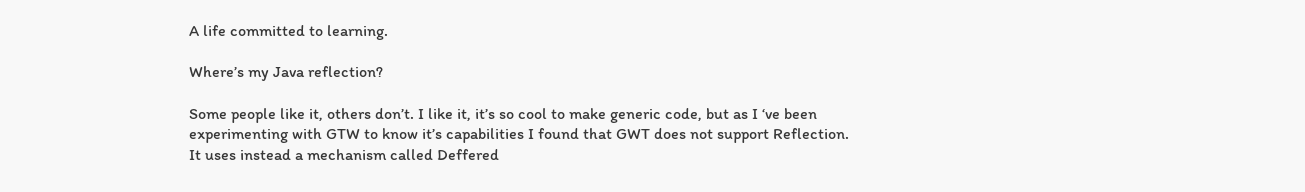A life committed to learning.

Where’s my Java reflection?

Some people like it, others don’t. I like it, it’s so cool to make generic code, but as I ‘ve been experimenting with GTW to know it’s capabilities I found that GWT does not support Reflection. It uses instead a mechanism called Deffered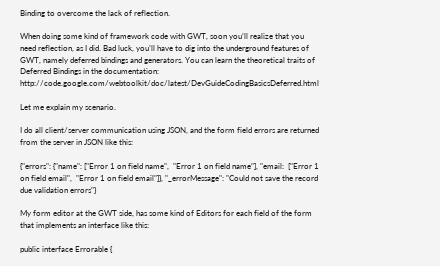Binding to overcome the lack of reflection.

When doing some kind of framework code with GWT, soon you’ll realize that you need reflection, as I did. Bad luck, you’ll have to dig into the underground features of GWT, namely deferred bindings and generators. You can learn the theoretical traits of Deferred Bindings in the documentation: http://code.google.com/webtoolkit/doc/latest/DevGuideCodingBasicsDeferred.html

Let me explain my scenario.

I do all client/server communication using JSON, and the form field errors are returned from the server in JSON like this:

{"errors": {"name": ["Error 1 on field name",  "Error 1 on field name"], "email:  ["Error 1 on field email",  "Error 1 on field email"]}, "_errorMessage": "Could not save the record due validation errors"}

My form editor at the GWT side, has some kind of Editors for each field of the form that implements an interface like this:

public interface Errorable {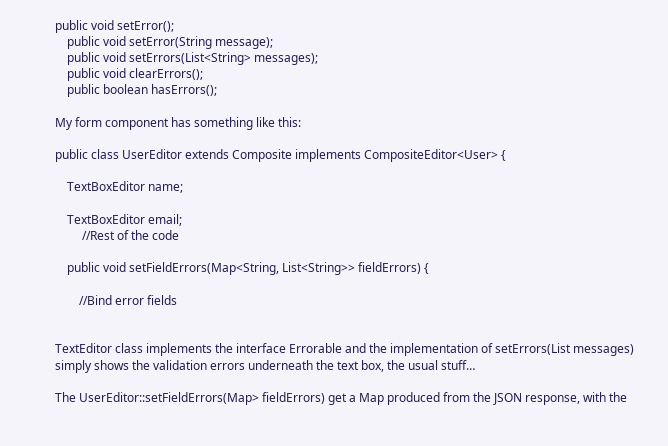public void setError();
    public void setError(String message);
    public void setErrors(List<String> messages);
    public void clearErrors();
    public boolean hasErrors();

My form component has something like this:

public class UserEditor extends Composite implements CompositeEditor<User> {

    TextBoxEditor name;

    TextBoxEditor email;
         //Rest of the code

    public void setFieldErrors(Map<String, List<String>> fieldErrors) {

        //Bind error fields


TextEditor class implements the interface Errorable and the implementation of setErrors(List messages) simply shows the validation errors underneath the text box, the usual stuff…

The UserEditor::setFieldErrors(Map> fieldErrors) get a Map produced from the JSON response, with the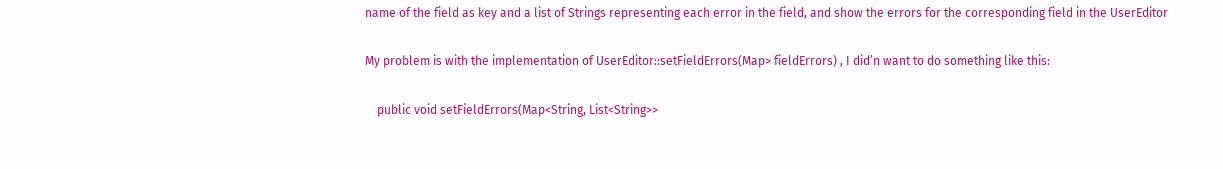name of the field as key and a list of Strings representing each error in the field, and show the errors for the corresponding field in the UserEditor

My problem is with the implementation of UserEditor::setFieldErrors(Map> fieldErrors) , I did’n want to do something like this:

    public void setFieldErrors(Map<String, List<String>>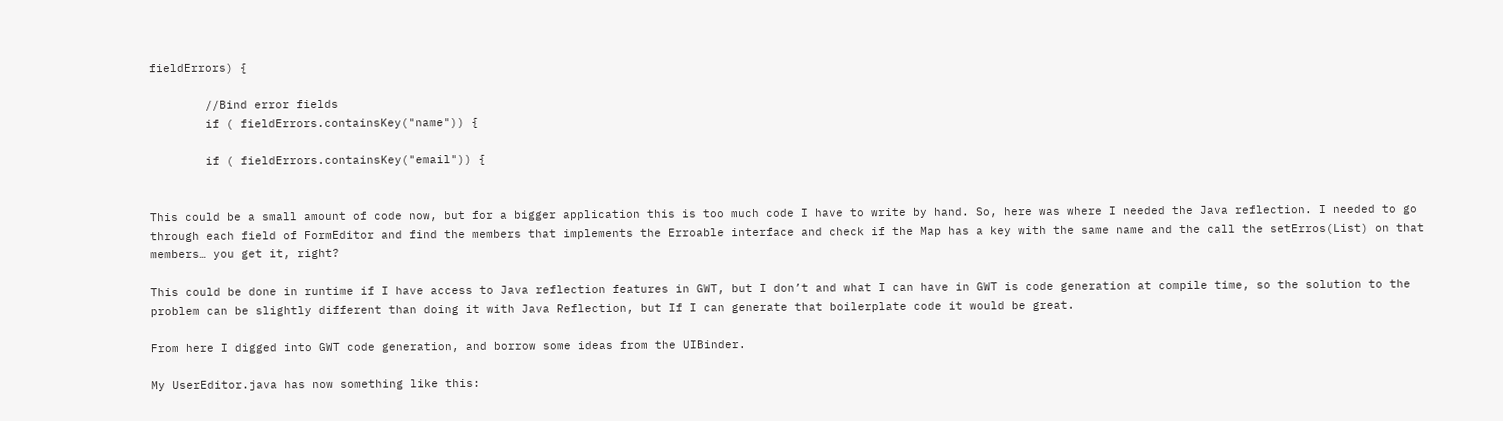fieldErrors) {

        //Bind error fields
        if ( fieldErrors.containsKey("name")) {

        if ( fieldErrors.containsKey("email")) {


This could be a small amount of code now, but for a bigger application this is too much code I have to write by hand. So, here was where I needed the Java reflection. I needed to go through each field of FormEditor and find the members that implements the Erroable interface and check if the Map has a key with the same name and the call the setErros(List) on that members… you get it, right?

This could be done in runtime if I have access to Java reflection features in GWT, but I don’t and what I can have in GWT is code generation at compile time, so the solution to the problem can be slightly different than doing it with Java Reflection, but If I can generate that boilerplate code it would be great.

From here I digged into GWT code generation, and borrow some ideas from the UIBinder.

My UserEditor.java has now something like this: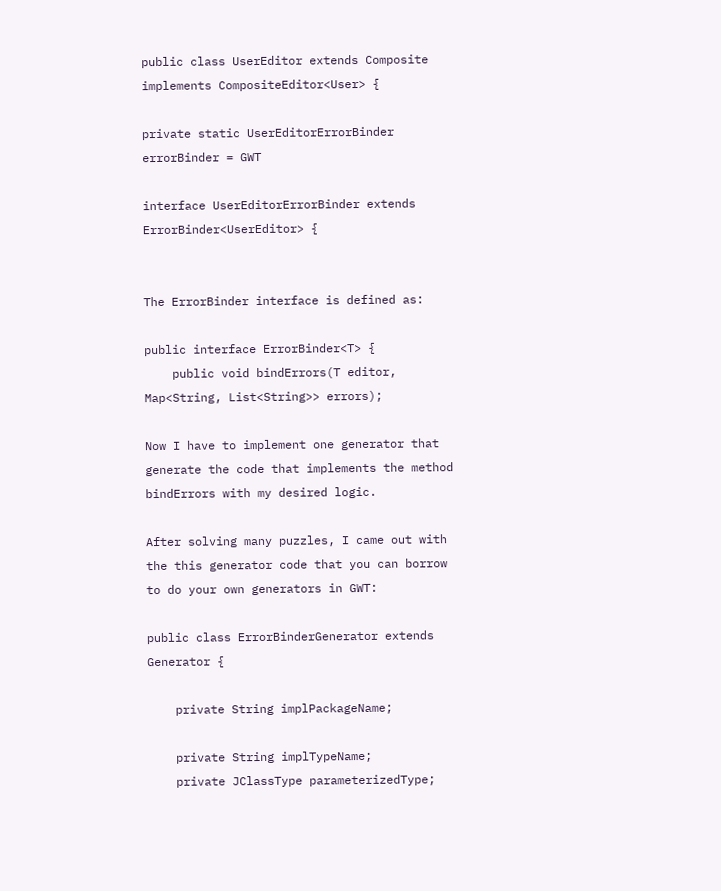public class UserEditor extends Composite implements CompositeEditor<User> {

private static UserEditorErrorBinder errorBinder = GWT

interface UserEditorErrorBinder extends ErrorBinder<UserEditor> {


The ErrorBinder interface is defined as:

public interface ErrorBinder<T> {
    public void bindErrors(T editor, Map<String, List<String>> errors);

Now I have to implement one generator that generate the code that implements the method bindErrors with my desired logic.

After solving many puzzles, I came out with the this generator code that you can borrow to do your own generators in GWT:

public class ErrorBinderGenerator extends Generator {

    private String implPackageName;

    private String implTypeName;
    private JClassType parameterizedType;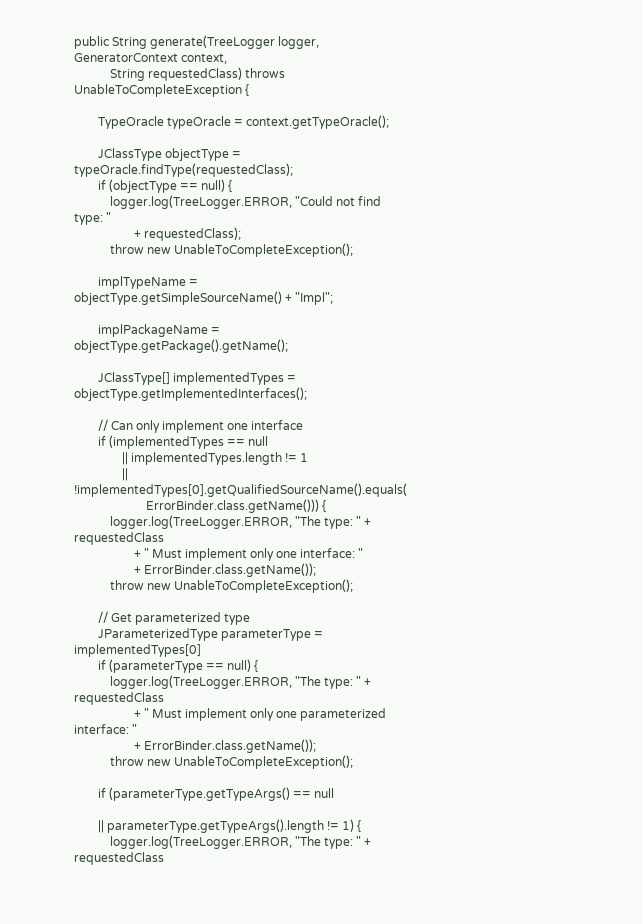public String generate(TreeLogger logger, GeneratorContext context,
            String requestedClass) throws UnableToCompleteException {

        TypeOracle typeOracle = context.getTypeOracle();

        JClassType objectType = typeOracle.findType(requestedClass);
        if (objectType == null) {
            logger.log(TreeLogger.ERROR, "Could not find type: "
                    + requestedClass);
            throw new UnableToCompleteException();

        implTypeName = objectType.getSimpleSourceName() + "Impl";

        implPackageName = objectType.getPackage().getName();

        JClassType[] implementedTypes = objectType.getImplementedInterfaces();

        // Can only implement one interface
        if (implementedTypes == null
                || implementedTypes.length != 1
                || !implementedTypes[0].getQualifiedSourceName().equals(
                        ErrorBinder.class.getName())) {
            logger.log(TreeLogger.ERROR, "The type: " + requestedClass
                    + " Must implement only one interface: "
                    + ErrorBinder.class.getName());
            throw new UnableToCompleteException();

        // Get parameterized type
        JParameterizedType parameterType = implementedTypes[0]
        if (parameterType == null) {
            logger.log(TreeLogger.ERROR, "The type: " + requestedClass
                    + " Must implement only one parameterized interface: "
                    + ErrorBinder.class.getName());
            throw new UnableToCompleteException();

        if (parameterType.getTypeArgs() == null

        || parameterType.getTypeArgs().length != 1) {
            logger.log(TreeLogger.ERROR, "The type: " + requestedClass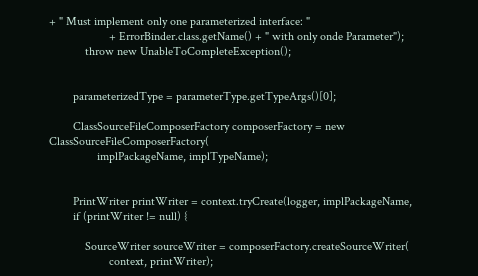+ " Must implement only one parameterized interface: "
                    + ErrorBinder.class.getName() + " with only onde Parameter");
            throw new UnableToCompleteException();


        parameterizedType = parameterType.getTypeArgs()[0];

        ClassSourceFileComposerFactory composerFactory = new ClassSourceFileComposerFactory(
                implPackageName, implTypeName);


        PrintWriter printWriter = context.tryCreate(logger, implPackageName,
        if (printWriter != null) {

            SourceWriter sourceWriter = composerFactory.createSourceWriter(
                    context, printWriter);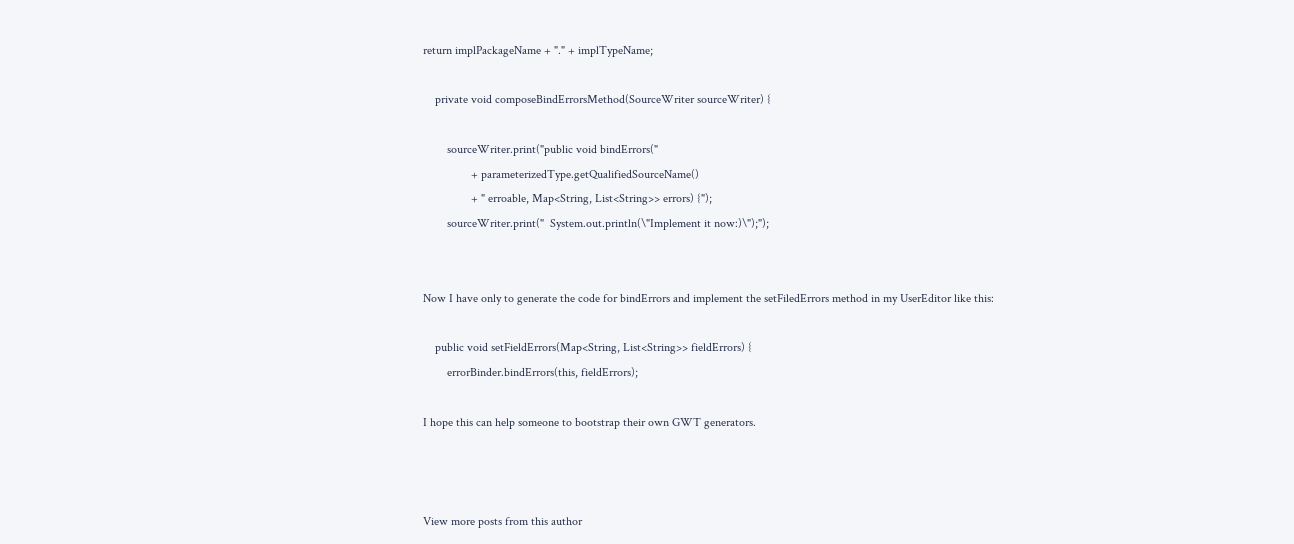return implPackageName + "." + implTypeName;

    private void composeBindErrorsMethod(SourceWriter sourceWriter) {

        sourceWriter.print("public void bindErrors("
                + parameterizedType.getQualifiedSourceName()
                + " erroable, Map<String, List<String>> errors) {");
        sourceWriter.print("  System.out.println(\"Implement it now:)\");");


Now I have only to generate the code for bindErrors and implement the setFiledErrors method in my UserEditor like this:

    public void setFieldErrors(Map<String, List<String>> fieldErrors) {
        errorBinder.bindErrors(this, fieldErrors);

I hope this can help someone to bootstrap their own GWT generators.



View more posts from this author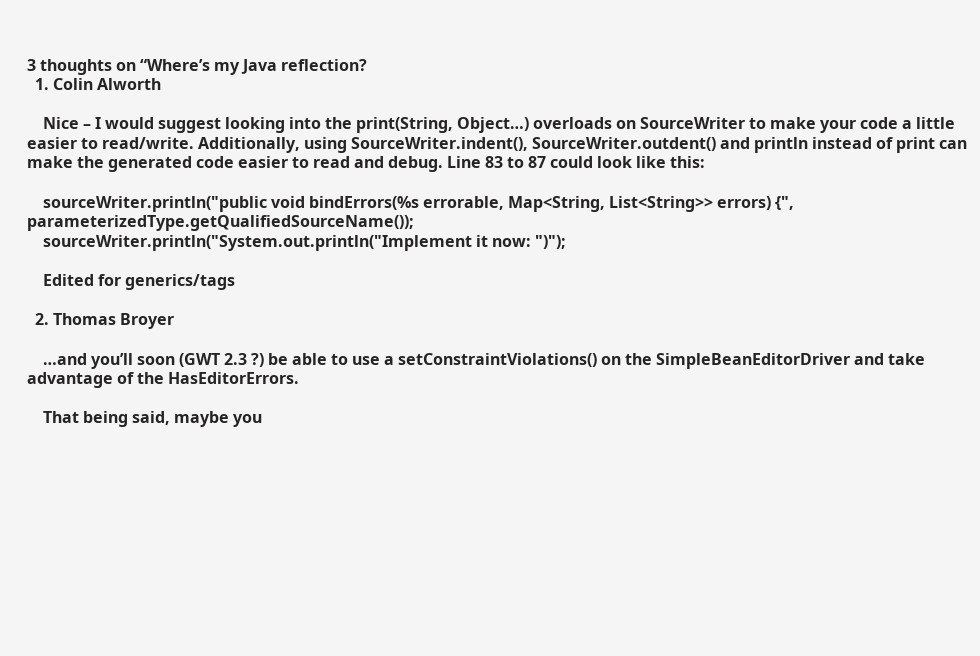3 thoughts on “Where’s my Java reflection?
  1. Colin Alworth

    Nice – I would suggest looking into the print(String, Object…) overloads on SourceWriter to make your code a little easier to read/write. Additionally, using SourceWriter.indent(), SourceWriter.outdent() and println instead of print can make the generated code easier to read and debug. Line 83 to 87 could look like this:

    sourceWriter.println("public void bindErrors(%s errorable, Map<String, List<String>> errors) {", parameterizedType.getQualifiedSourceName());
    sourceWriter.println("System.out.println("Implement it now: ")");

    Edited for generics/tags

  2. Thomas Broyer

    …and you’ll soon (GWT 2.3 ?) be able to use a setConstraintViolations() on the SimpleBeanEditorDriver and take advantage of the HasEditorErrors.

    That being said, maybe you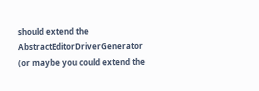should extend the AbstractEditorDriverGenerator (or maybe you could extend the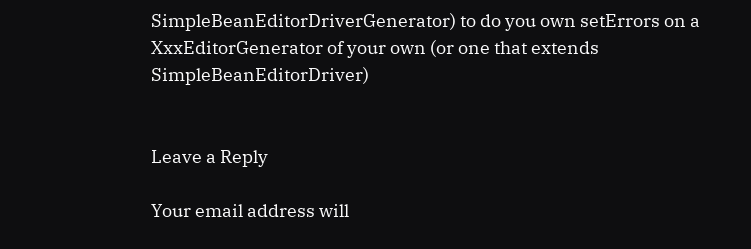SimpleBeanEditorDriverGenerator) to do you own setErrors on a XxxEditorGenerator of your own (or one that extends SimpleBeanEditorDriver)


Leave a Reply

Your email address will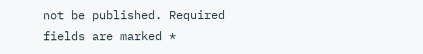not be published. Required fields are marked *